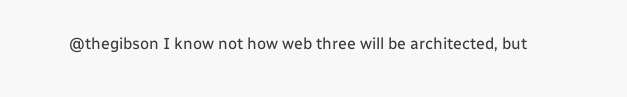@thegibson I know not how web three will be architected, but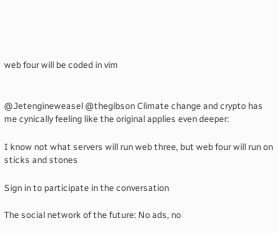web four will be coded in vim


@Jetengineweasel @thegibson Climate change and crypto has me cynically feeling like the original applies even deeper:

I know not what servers will run web three, but web four will run on sticks and stones

Sign in to participate in the conversation

The social network of the future: No ads, no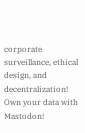corporate surveillance, ethical design, and decentralization! Own your data with Mastodon!